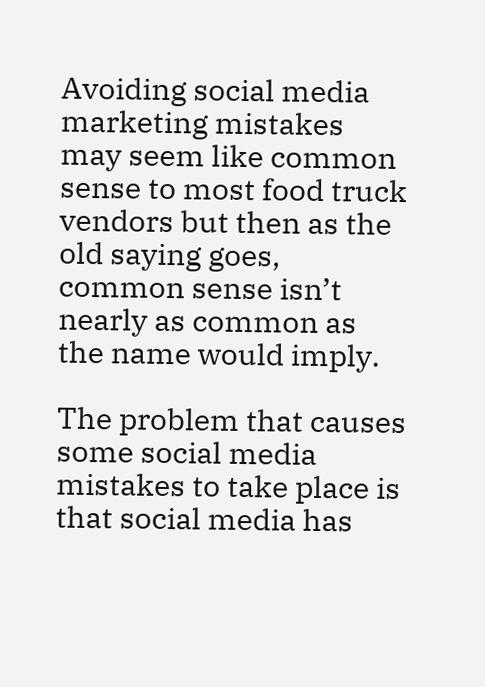Avoiding social media marketing mistakes may seem like common sense to most food truck vendors but then as the old saying goes, common sense isn’t nearly as common as the name would imply.

The problem that causes some social media mistakes to take place is that social media has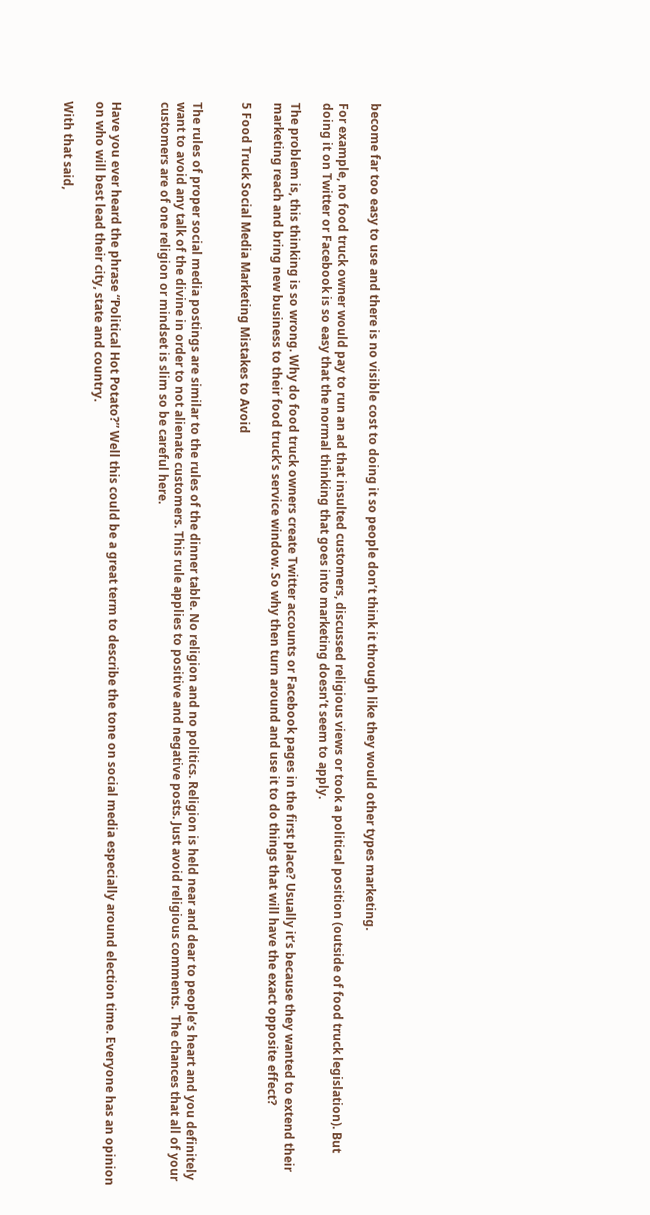become far too easy to use and there is no visible cost to doing it so people don’t think it through like they would other types marketing.

For example, no food truck owner would pay to run an ad that insulted customers, discussed religious views or took a political position (outside of food truck legislation). But doing it on Twitter or Facebook is so easy that the normal thinking that goes into marketing doesn’t seem to apply.

The problem is, this thinking is so wrong. Why do food truck owners create Twitter accounts or Facebook pages in the first place? Usually it’s because they wanted to extend their marketing reach and bring new business to their food truck’s service window. So why then turn around and use it to do things that will have the exact opposite effect?

5 Food Truck Social Media Marketing Mistakes to Avoid


The rules of proper social media postings are similar to the rules of the dinner table. No religion and no politics. Religion is held near and dear to people’s heart and you definitely want to avoid any talk of the divine in order to not alienate customers. This rule applies to positive and negative posts. Just avoid religious comments.  The chances that all of your customers are of one religion or mindset is slim so be careful here.


Have you ever heard the phrase “Political Hot Potato?” Well this could be a great term to describe the tone on social media especially around election time. Everyone has an opinion on who will best lead their city, state and country.

With that said,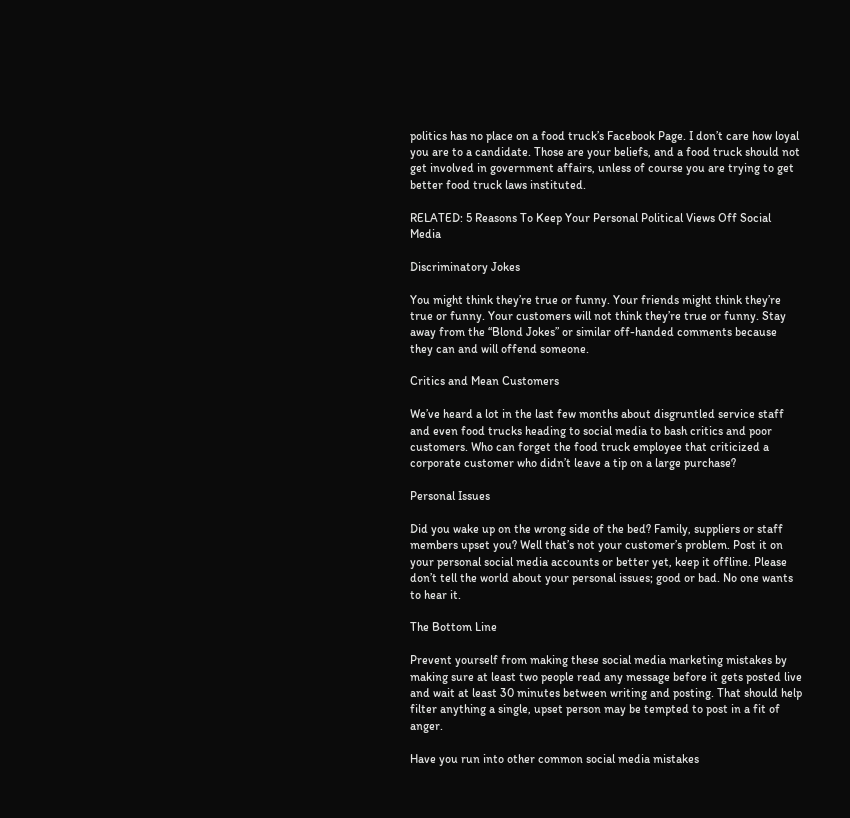politics has no place on a food truck’s Facebook Page. I don’t care how loyal you are to a candidate. Those are your beliefs, and a food truck should not get involved in government affairs, unless of course you are trying to get better food truck laws instituted.

RELATED: 5 Reasons To Keep Your Personal Political Views Off Social Media

Discriminatory Jokes

You might think they’re true or funny. Your friends might think they’re true or funny. Your customers will not think they’re true or funny. Stay away from the “Blond Jokes” or similar off-handed comments because they can and will offend someone.

Critics and Mean Customers

We’ve heard a lot in the last few months about disgruntled service staff and even food trucks heading to social media to bash critics and poor customers. Who can forget the food truck employee that criticized a corporate customer who didn’t leave a tip on a large purchase?

Personal Issues

Did you wake up on the wrong side of the bed? Family, suppliers or staff members upset you? Well that’s not your customer’s problem. Post it on your personal social media accounts or better yet, keep it offline. Please don’t tell the world about your personal issues; good or bad. No one wants to hear it.

The Bottom Line

Prevent yourself from making these social media marketing mistakes by making sure at least two people read any message before it gets posted live and wait at least 30 minutes between writing and posting. That should help filter anything a single, upset person may be tempted to post in a fit of anger.

Have you run into other common social media mistakes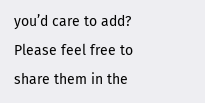you’d care to add? Please feel free to share them in the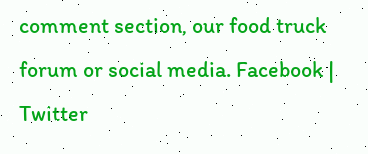comment section, our food truck forum or social media. Facebook | Twitter